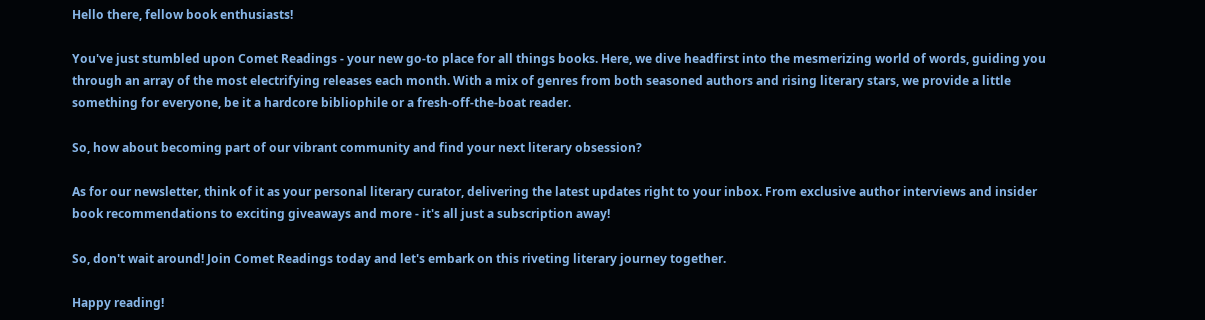Hello there, fellow book enthusiasts!

You've just stumbled upon Comet Readings - your new go-to place for all things books. Here, we dive headfirst into the mesmerizing world of words, guiding you through an array of the most electrifying releases each month. With a mix of genres from both seasoned authors and rising literary stars, we provide a little something for everyone, be it a hardcore bibliophile or a fresh-off-the-boat reader.

So, how about becoming part of our vibrant community and find your next literary obsession?

As for our newsletter, think of it as your personal literary curator, delivering the latest updates right to your inbox. From exclusive author interviews and insider book recommendations to exciting giveaways and more - it's all just a subscription away!

So, don't wait around! Join Comet Readings today and let's embark on this riveting literary journey together.

Happy reading!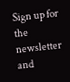Sign up for the newsletter and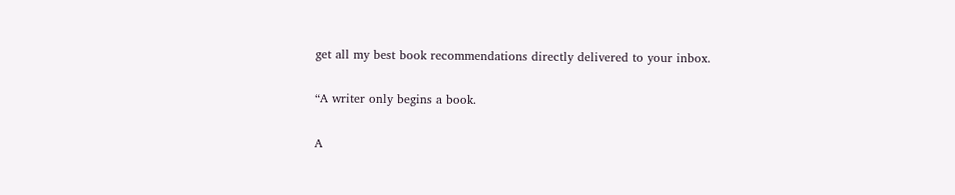get all my best book recommendations directly delivered to your inbox.

“A writer only begins a book.

A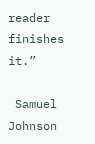reader finishes it.”

 Samuel Johnson